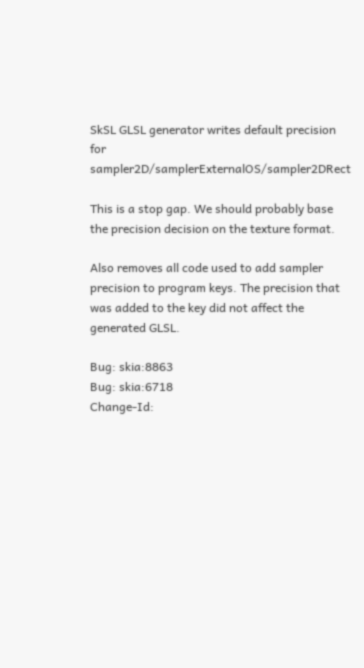SkSL GLSL generator writes default precision for sampler2D/samplerExternalOS/sampler2DRect

This is a stop gap. We should probably base the precision decision on the texture format.

Also removes all code used to add sampler precision to program keys. The precision that
was added to the key did not affect the generated GLSL.

Bug: skia:8863
Bug: skia:6718
Change-Id: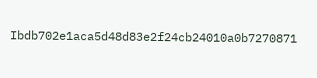Ibdb702e1aca5d48d83e2f24cb24010a0b7270871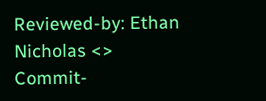Reviewed-by: Ethan Nicholas <>
Commit-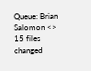Queue: Brian Salomon <>
15 files changed